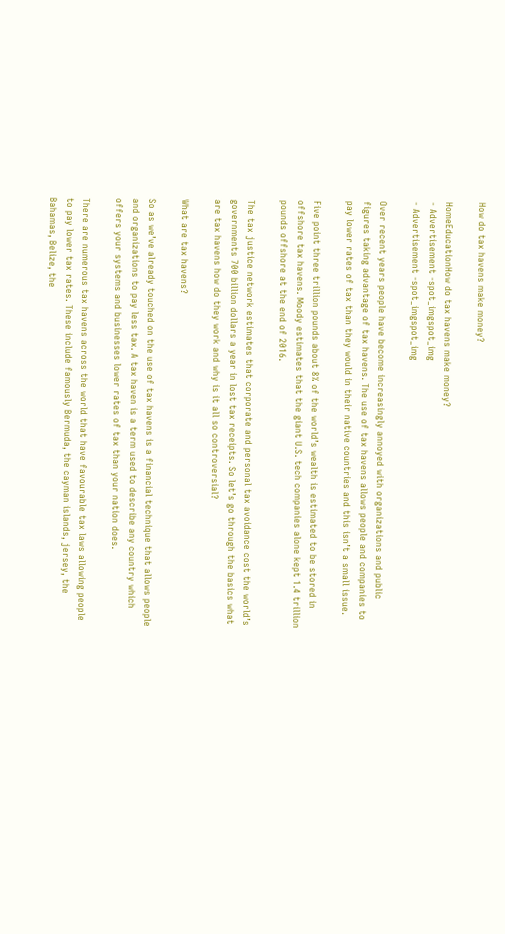How do tax havens make money?

HomeEducationHow do tax havens make money?
- Advertisement -spot_imgspot_img
- Advertisement -spot_imgspot_img

Over recent years people have become increasingly annoyed with organizations and public figures taking advantage of tax havens. The use of tax havens allows people and companies to pay lower rates of tax than they would in their native countries and this isn’t a small issue.

Five point three trillion pounds about 8% of the world’s wealth is estimated to be stored in offshore tax havens. Moody estimates that the giant U.S. tech companies alone kept 1.4 trillion pounds offshore at the end of 2016.

The tax justice network estimates that corporate and personal tax avoidance cost the world’s governments 700 billion dollars a year in lost tax receipts. So let’s go through the basics what are tax havens how do they work and why is it all so controversial?

What are tax havens?

So as we’ve already touched on the use of tax havens is a financial technique that allows people and organizations to pay less tax. A tax haven is a term used to describe any country which offers your systems and businesses lower rates of tax than your nation does.

There are numerous tax havens across the world that have favourable tax laws allowing people to pay lower tax rates. These include famously Bermuda, the cayman islands, jersey, the Bahamas, Belize, the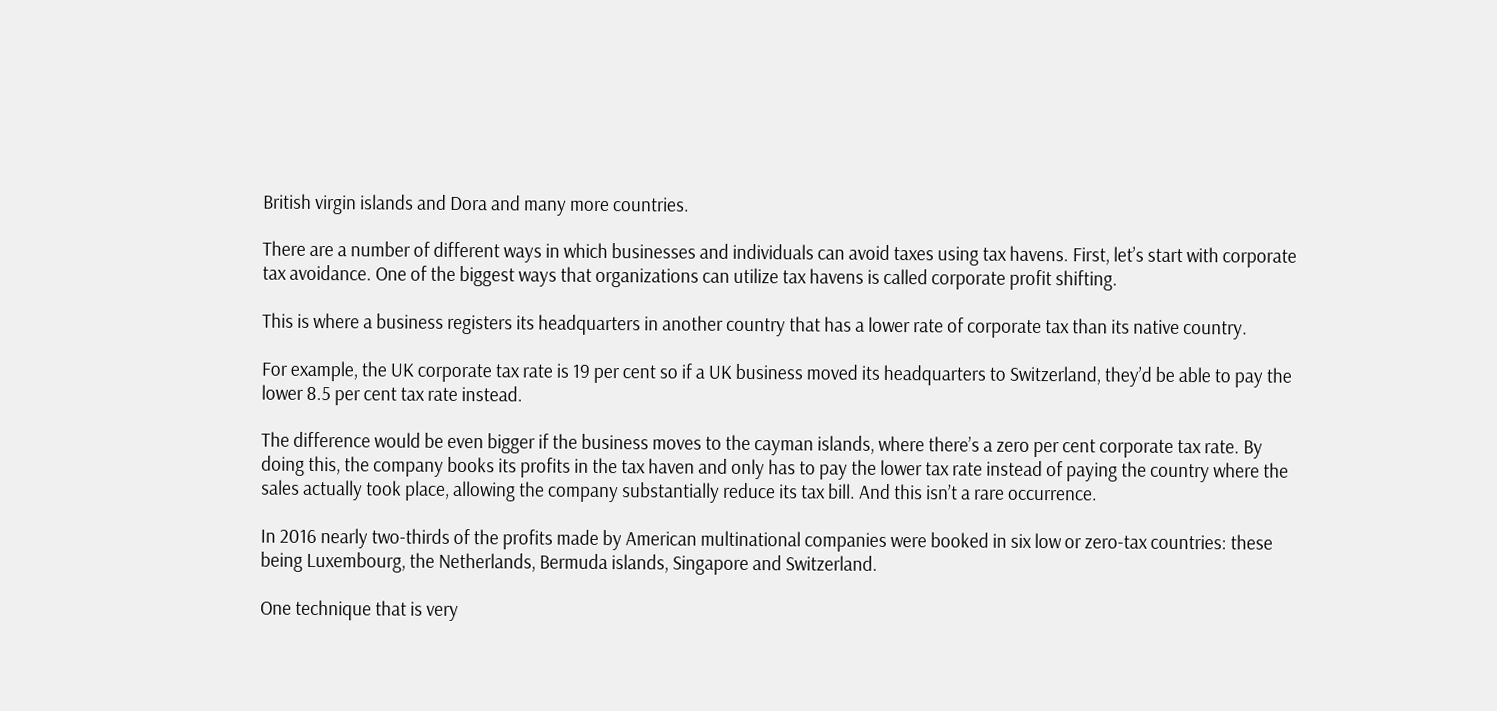British virgin islands and Dora and many more countries.

There are a number of different ways in which businesses and individuals can avoid taxes using tax havens. First, let’s start with corporate tax avoidance. One of the biggest ways that organizations can utilize tax havens is called corporate profit shifting.

This is where a business registers its headquarters in another country that has a lower rate of corporate tax than its native country.

For example, the UK corporate tax rate is 19 per cent so if a UK business moved its headquarters to Switzerland, they’d be able to pay the lower 8.5 per cent tax rate instead.

The difference would be even bigger if the business moves to the cayman islands, where there’s a zero per cent corporate tax rate. By doing this, the company books its profits in the tax haven and only has to pay the lower tax rate instead of paying the country where the sales actually took place, allowing the company substantially reduce its tax bill. And this isn’t a rare occurrence.

In 2016 nearly two-thirds of the profits made by American multinational companies were booked in six low or zero-tax countries: these being Luxembourg, the Netherlands, Bermuda islands, Singapore and Switzerland.

One technique that is very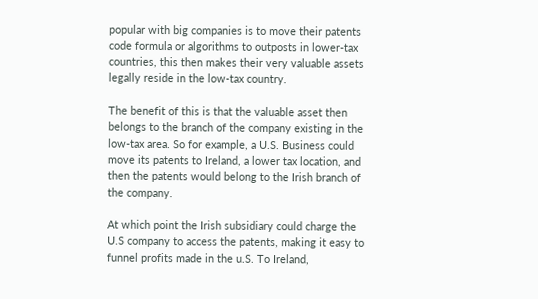popular with big companies is to move their patents code formula or algorithms to outposts in lower-tax countries, this then makes their very valuable assets legally reside in the low-tax country.

The benefit of this is that the valuable asset then belongs to the branch of the company existing in the low-tax area. So for example, a U.S. Business could move its patents to Ireland, a lower tax location, and then the patents would belong to the Irish branch of the company.

At which point the Irish subsidiary could charge the U.S company to access the patents, making it easy to funnel profits made in the u.S. To Ireland,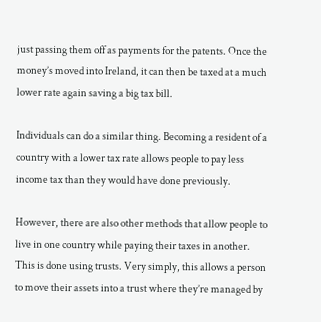just passing them off as payments for the patents. Once the money’s moved into Ireland, it can then be taxed at a much lower rate again saving a big tax bill.

Individuals can do a similar thing. Becoming a resident of a country with a lower tax rate allows people to pay less income tax than they would have done previously.

However, there are also other methods that allow people to live in one country while paying their taxes in another. This is done using trusts. Very simply, this allows a person to move their assets into a trust where they’re managed by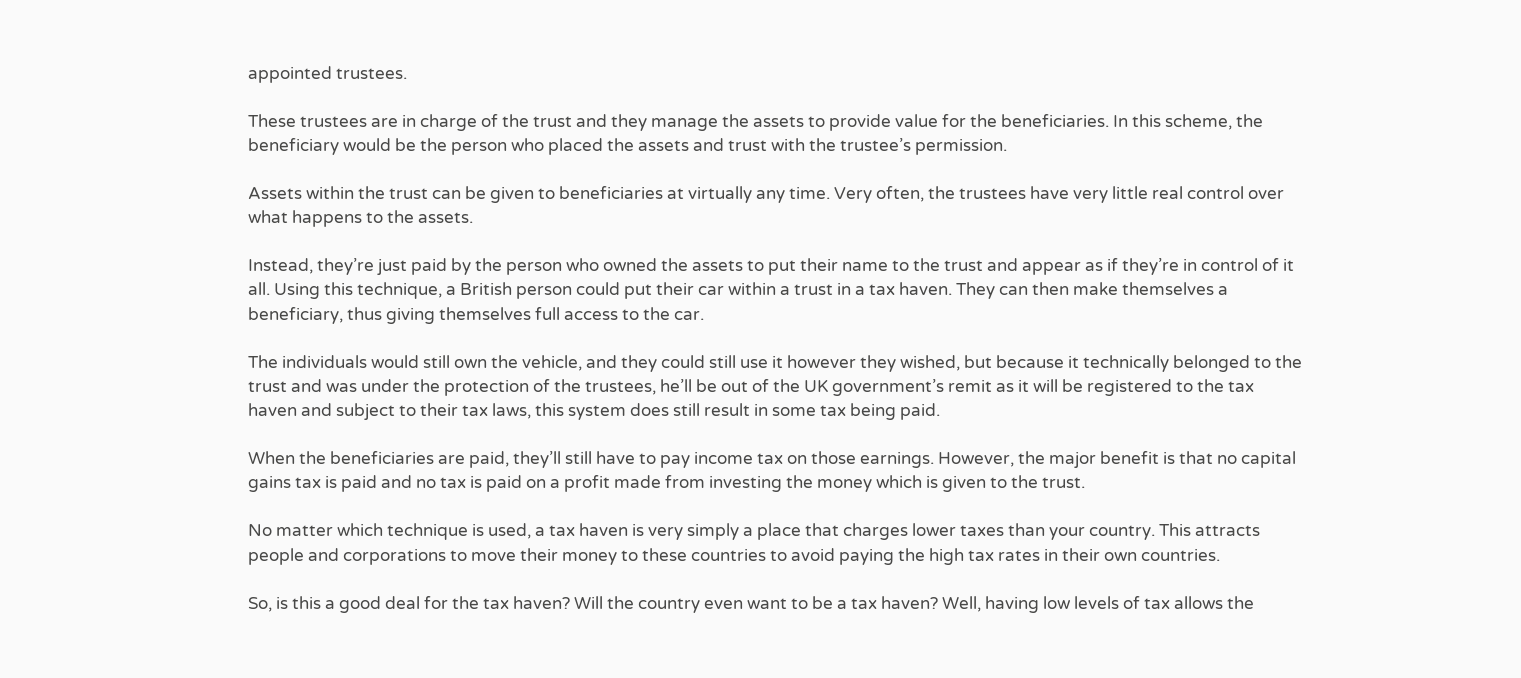appointed trustees.

These trustees are in charge of the trust and they manage the assets to provide value for the beneficiaries. In this scheme, the beneficiary would be the person who placed the assets and trust with the trustee’s permission.

Assets within the trust can be given to beneficiaries at virtually any time. Very often, the trustees have very little real control over what happens to the assets.

Instead, they’re just paid by the person who owned the assets to put their name to the trust and appear as if they’re in control of it all. Using this technique, a British person could put their car within a trust in a tax haven. They can then make themselves a beneficiary, thus giving themselves full access to the car.

The individuals would still own the vehicle, and they could still use it however they wished, but because it technically belonged to the trust and was under the protection of the trustees, he’ll be out of the UK government’s remit as it will be registered to the tax haven and subject to their tax laws, this system does still result in some tax being paid.

When the beneficiaries are paid, they’ll still have to pay income tax on those earnings. However, the major benefit is that no capital gains tax is paid and no tax is paid on a profit made from investing the money which is given to the trust.

No matter which technique is used, a tax haven is very simply a place that charges lower taxes than your country. This attracts people and corporations to move their money to these countries to avoid paying the high tax rates in their own countries.

So, is this a good deal for the tax haven? Will the country even want to be a tax haven? Well, having low levels of tax allows the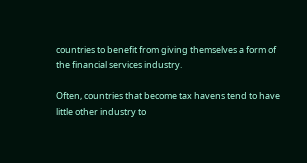countries to benefit from giving themselves a form of the financial services industry.

Often, countries that become tax havens tend to have little other industry to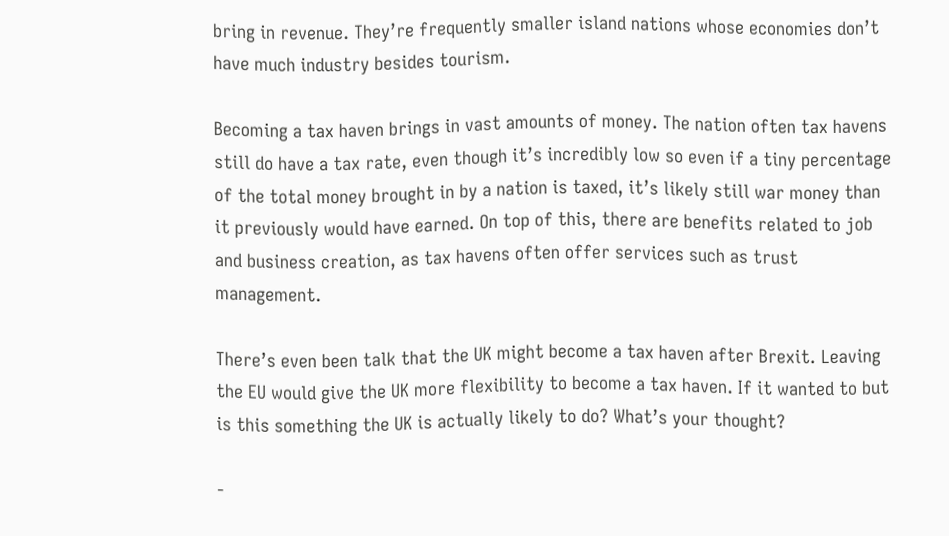bring in revenue. They’re frequently smaller island nations whose economies don’t have much industry besides tourism.

Becoming a tax haven brings in vast amounts of money. The nation often tax havens still do have a tax rate, even though it’s incredibly low so even if a tiny percentage of the total money brought in by a nation is taxed, it’s likely still war money than it previously would have earned. On top of this, there are benefits related to job and business creation, as tax havens often offer services such as trust management.

There’s even been talk that the UK might become a tax haven after Brexit. Leaving the EU would give the UK more flexibility to become a tax haven. If it wanted to but is this something the UK is actually likely to do? What’s your thought?

-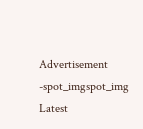Advertisement -spot_imgspot_img
Latest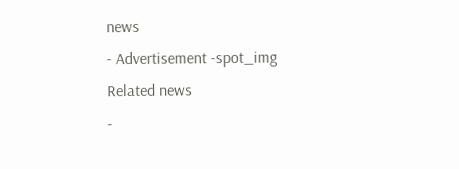news
- Advertisement -spot_img
Related news
-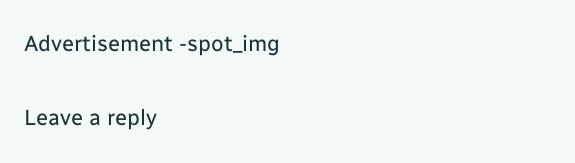Advertisement -spot_img

Leave a reply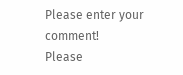Please enter your comment!
Please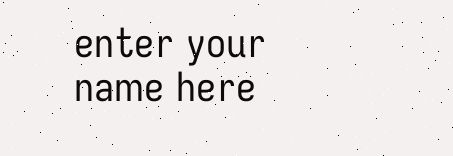enter your name here